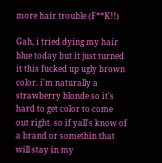more hair trouble (F**K!!)

Gah, i tried dying my hair blue today but it just turned it this fucked up ugly brown color. i'm naturally a strawberry blonde so it's hard to get color to come out right. so if yall's know of a brand or somethin that will stay in my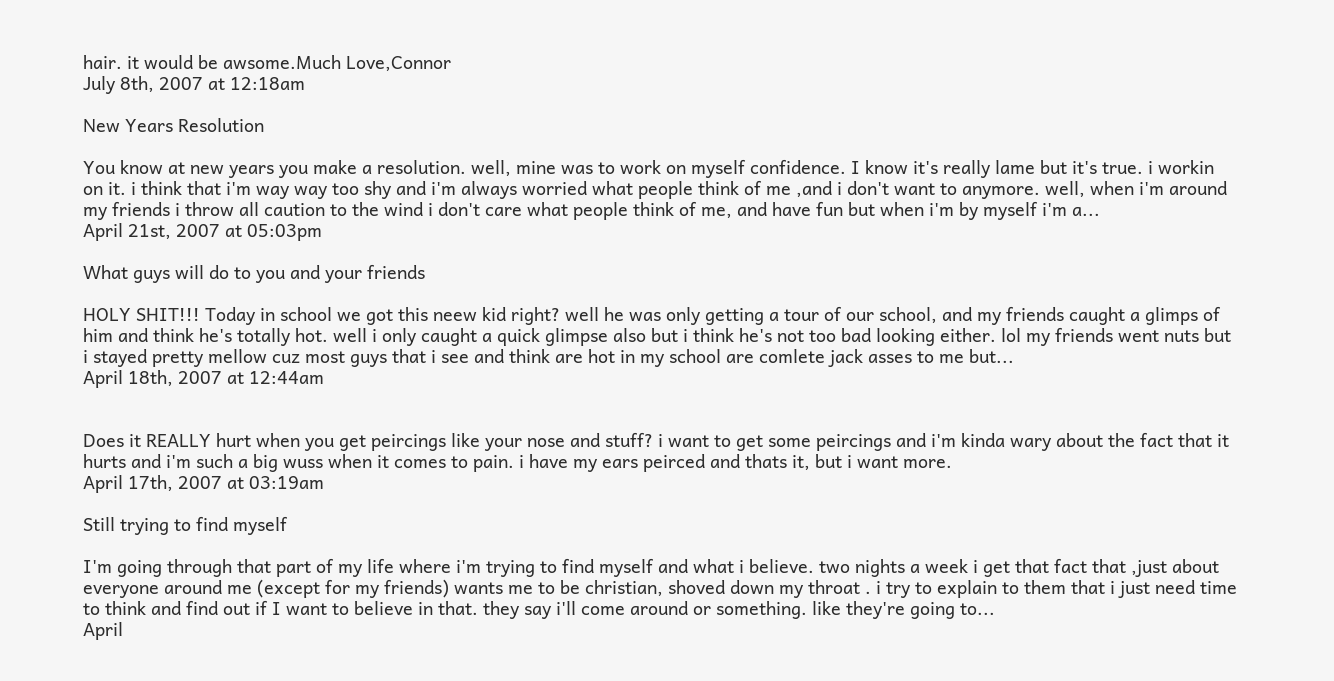hair. it would be awsome.Much Love,Connor
July 8th, 2007 at 12:18am

New Years Resolution

You know at new years you make a resolution. well, mine was to work on myself confidence. I know it's really lame but it's true. i workin on it. i think that i'm way way too shy and i'm always worried what people think of me ,and i don't want to anymore. well, when i'm around my friends i throw all caution to the wind i don't care what people think of me, and have fun but when i'm by myself i'm a...
April 21st, 2007 at 05:03pm

What guys will do to you and your friends

HOLY SHIT!!! Today in school we got this neew kid right? well he was only getting a tour of our school, and my friends caught a glimps of him and think he's totally hot. well i only caught a quick glimpse also but i think he's not too bad looking either. lol my friends went nuts but i stayed pretty mellow cuz most guys that i see and think are hot in my school are comlete jack asses to me but...
April 18th, 2007 at 12:44am


Does it REALLY hurt when you get peircings like your nose and stuff? i want to get some peircings and i'm kinda wary about the fact that it hurts and i'm such a big wuss when it comes to pain. i have my ears peirced and thats it, but i want more.
April 17th, 2007 at 03:19am

Still trying to find myself

I'm going through that part of my life where i'm trying to find myself and what i believe. two nights a week i get that fact that ,just about everyone around me (except for my friends) wants me to be christian, shoved down my throat . i try to explain to them that i just need time to think and find out if I want to believe in that. they say i'll come around or something. like they're going to...
April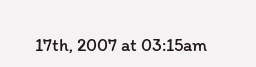17th, 2007 at 03:15am